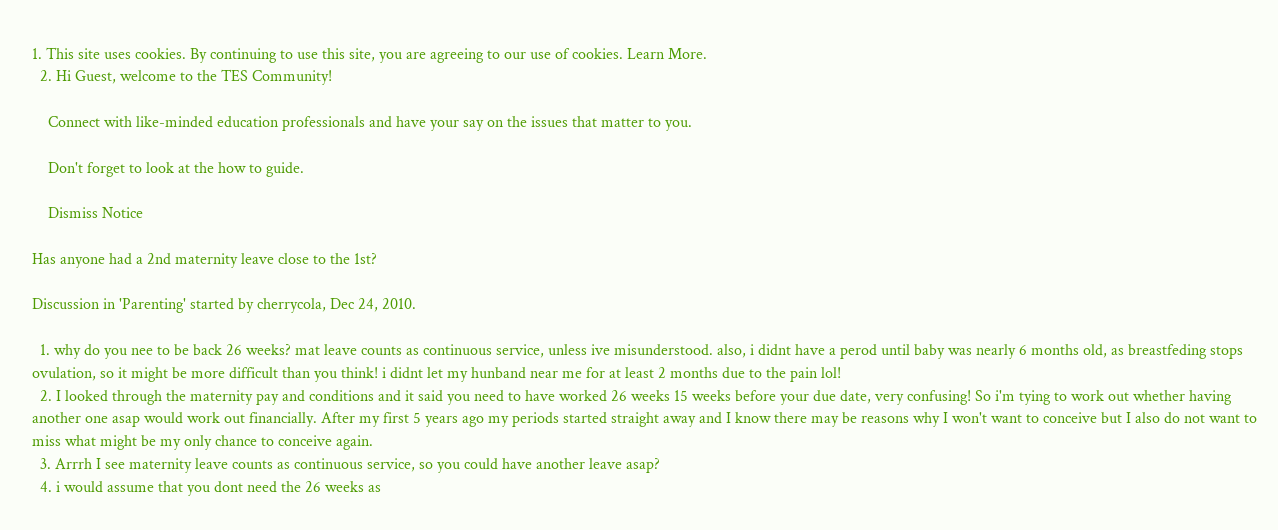1. This site uses cookies. By continuing to use this site, you are agreeing to our use of cookies. Learn More.
  2. Hi Guest, welcome to the TES Community!

    Connect with like-minded education professionals and have your say on the issues that matter to you.

    Don't forget to look at the how to guide.

    Dismiss Notice

Has anyone had a 2nd maternity leave close to the 1st?

Discussion in 'Parenting' started by cherrycola, Dec 24, 2010.

  1. why do you nee to be back 26 weeks? mat leave counts as continuous service, unless ive misunderstood. also, i didnt have a perod until baby was nearly 6 months old, as breastfeding stops ovulation, so it might be more difficult than you think! i didnt let my hunband near me for at least 2 months due to the pain lol!
  2. I looked through the maternity pay and conditions and it said you need to have worked 26 weeks 15 weeks before your due date, very confusing! So i'm tying to work out whether having another one asap would work out financially. After my first 5 years ago my periods started straight away and I know there may be reasons why I won't want to conceive but I also do not want to miss what might be my only chance to conceive again.
  3. Arrrh I see maternity leave counts as continuous service, so you could have another leave asap?
  4. i would assume that you dont need the 26 weeks as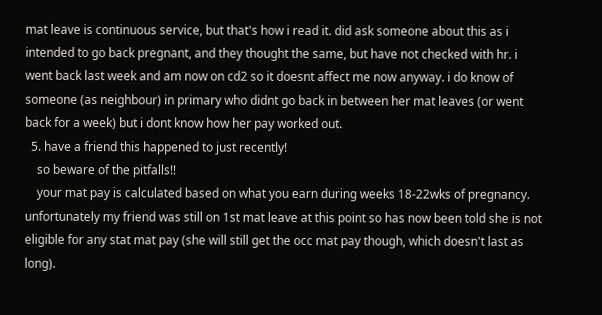mat leave is continuous service, but that's how i read it. did ask someone about this as i intended to go back pregnant, and they thought the same, but have not checked with hr. i went back last week and am now on cd2 so it doesnt affect me now anyway. i do know of someone (as neighbour) in primary who didnt go back in between her mat leaves (or went back for a week) but i dont know how her pay worked out.
  5. have a friend this happened to just recently!
    so beware of the pitfalls!!
    your mat pay is calculated based on what you earn during weeks 18-22wks of pregnancy. unfortunately my friend was still on 1st mat leave at this point so has now been told she is not eligible for any stat mat pay (she will still get the occ mat pay though, which doesn't last as long).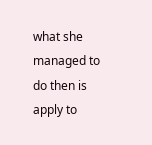what she managed to do then is apply to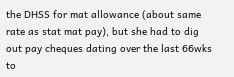the DHSS for mat allowance (about same rate as stat mat pay), but she had to dig out pay cheques dating over the last 66wks to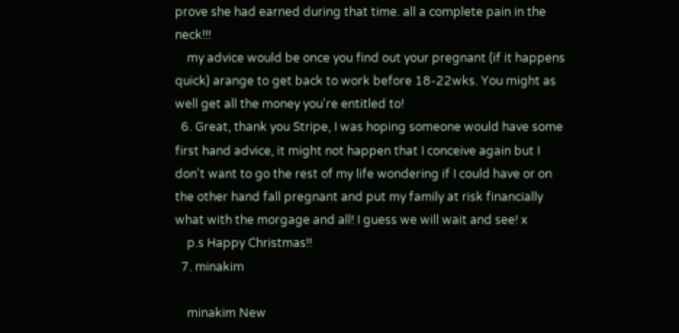prove she had earned during that time. all a complete pain in the neck!!!
    my advice would be once you find out your pregnant (if it happens quick) arange to get back to work before 18-22wks. You might as well get all the money you're entitled to!
  6. Great, thank you Stripe, I was hoping someone would have some first hand advice, it might not happen that I conceive again but I don't want to go the rest of my life wondering if I could have or on the other hand fall pregnant and put my family at risk financially what with the morgage and all! I guess we will wait and see! x
    p.s Happy Christmas!!
  7. minakim

    minakim New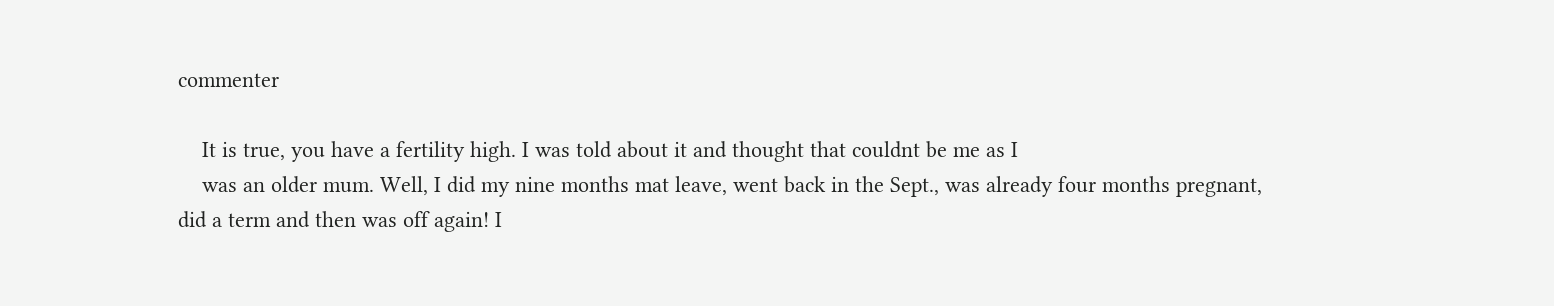commenter

    It is true, you have a fertility high. I was told about it and thought that couldnt be me as I
    was an older mum. Well, I did my nine months mat leave, went back in the Sept., was already four months pregnant, did a term and then was off again! I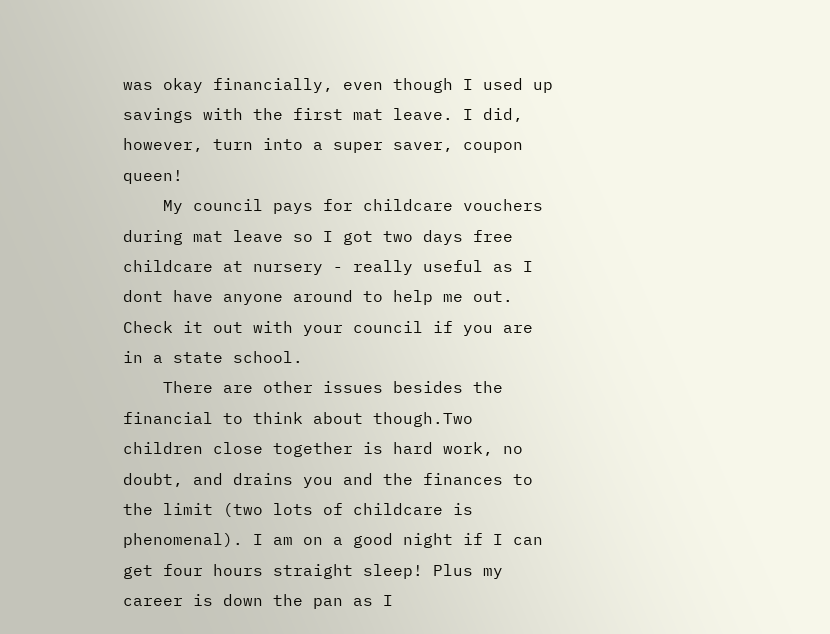was okay financially, even though I used up savings with the first mat leave. I did, however, turn into a super saver, coupon queen!
    My council pays for childcare vouchers during mat leave so I got two days free childcare at nursery - really useful as I dont have anyone around to help me out. Check it out with your council if you are in a state school.
    There are other issues besides the financial to think about though.Two children close together is hard work, no doubt, and drains you and the finances to the limit (two lots of childcare is phenomenal). I am on a good night if I can get four hours straight sleep! Plus my career is down the pan as I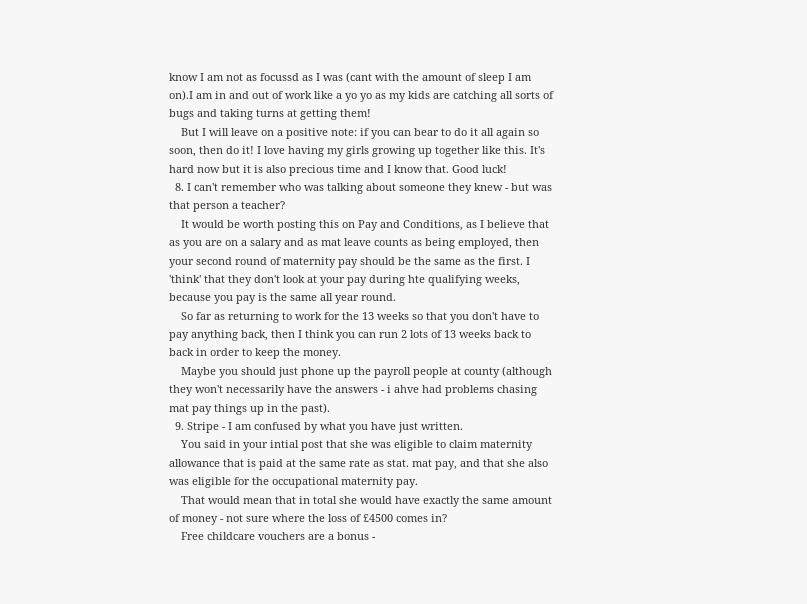know I am not as focussd as I was (cant with the amount of sleep I am on).I am in and out of work like a yo yo as my kids are catching all sorts of bugs and taking turns at getting them!
    But I will leave on a positive note: if you can bear to do it all again so soon, then do it! I love having my girls growing up together like this. It's hard now but it is also precious time and I know that. Good luck!
  8. I can't remember who was talking about someone they knew - but was that person a teacher?
    It would be worth posting this on Pay and Conditions, as I believe that as you are on a salary and as mat leave counts as being employed, then your second round of maternity pay should be the same as the first. I 'think' that they don't look at your pay during hte qualifying weeks, because you pay is the same all year round.
    So far as returning to work for the 13 weeks so that you don't have to pay anything back, then I think you can run 2 lots of 13 weeks back to back in order to keep the money.
    Maybe you should just phone up the payroll people at county (although they won't necessarily have the answers - i ahve had problems chasing mat pay things up in the past).
  9. Stripe - I am confused by what you have just written.
    You said in your intial post that she was eligible to claim maternity allowance that is paid at the same rate as stat. mat pay, and that she also was eligible for the occupational maternity pay.
    That would mean that in total she would have exactly the same amount of money - not sure where the loss of £4500 comes in?
    Free childcare vouchers are a bonus -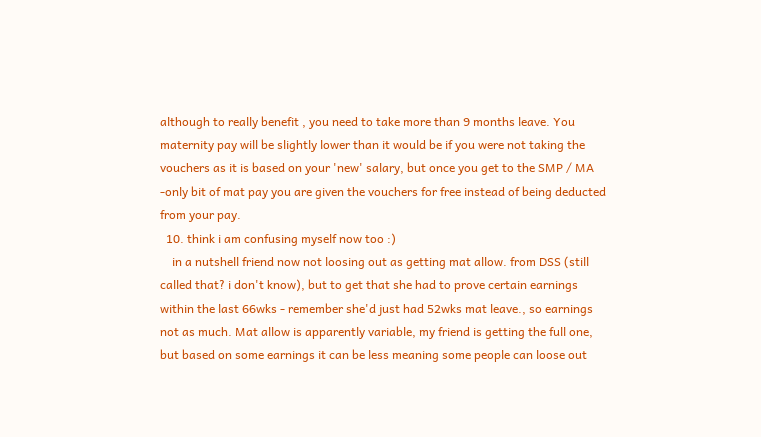although to really benefit , you need to take more than 9 months leave. You maternity pay will be slightly lower than it would be if you were not taking the vouchers as it is based on your 'new' salary, but once you get to the SMP / MA -only bit of mat pay you are given the vouchers for free instead of being deducted from your pay.
  10. think i am confusing myself now too :)
    in a nutshell friend now not loosing out as getting mat allow. from DSS (still called that? i don't know), but to get that she had to prove certain earnings within the last 66wks - remember she'd just had 52wks mat leave., so earnings not as much. Mat allow is apparently variable, my friend is getting the full one, but based on some earnings it can be less meaning some people can loose out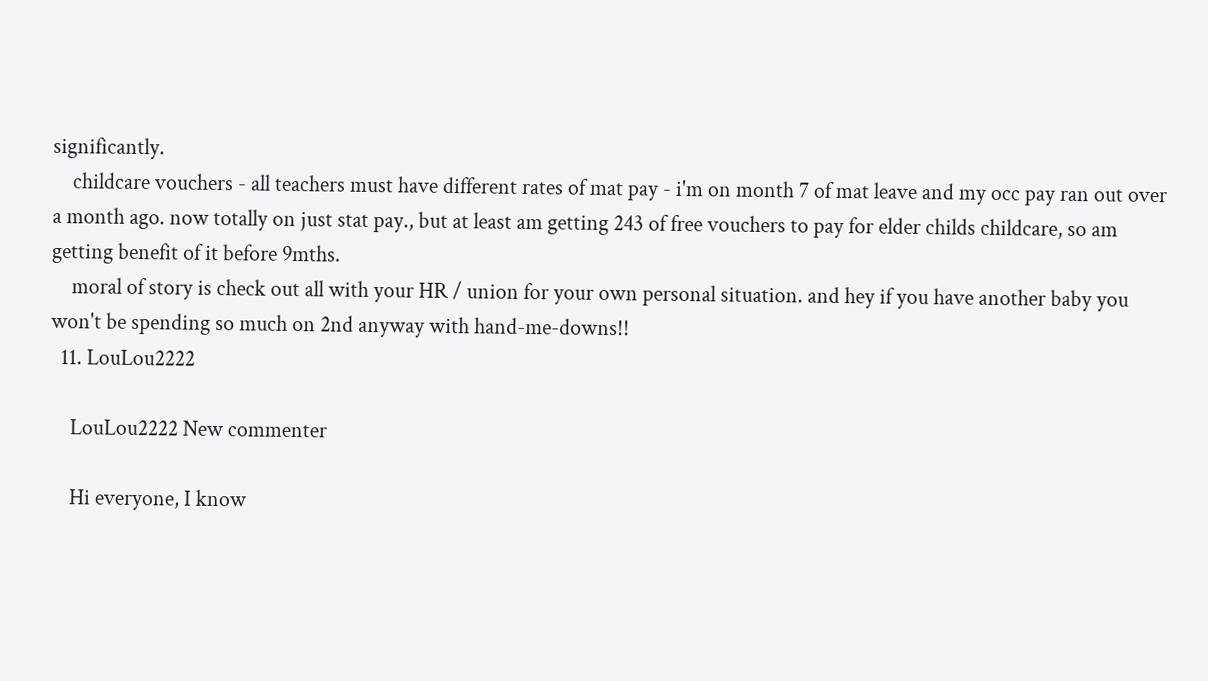significantly.
    childcare vouchers - all teachers must have different rates of mat pay - i'm on month 7 of mat leave and my occ pay ran out over a month ago. now totally on just stat pay., but at least am getting 243 of free vouchers to pay for elder childs childcare, so am getting benefit of it before 9mths.
    moral of story is check out all with your HR / union for your own personal situation. and hey if you have another baby you won't be spending so much on 2nd anyway with hand-me-downs!!
  11. LouLou2222

    LouLou2222 New commenter

    Hi everyone, I know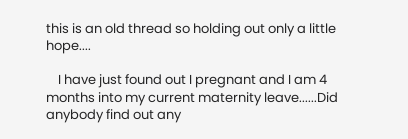this is an old thread so holding out only a little hope....

    I have just found out I pregnant and I am 4 months into my current maternity leave......Did anybody find out any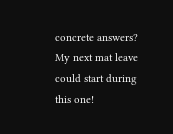concrete answers? My next mat leave could start during this one!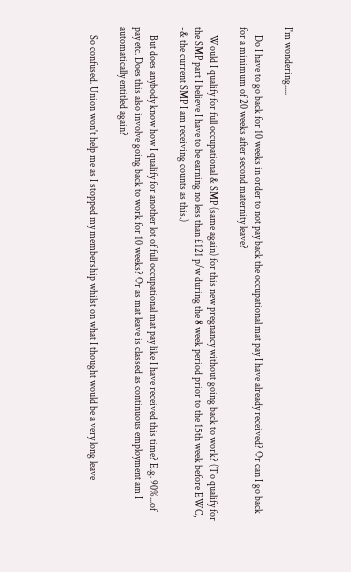I'm wondering.....

    Do I have to go back for 10 weeks in order to not pay back the occupational mat pay I have already received? Or can I go back for a minimum of 20 weeks after second maternity leave?

    Would I qualify for full occupational & SMP (same again) for this new pregnancy without going back to work? (To qualify for the SMP part I believe I have to be earning no less than £121 p/w during the 8 week period prior to the 15th week before EWC, -& the current SMP I am receiving counts as this.)

    But does anybody know how I qualify for another lot of full occupational mat pay like I have received this time? E.g. 90%...of pay etc. Does this also involve going back to work for 10 weeks? Or as mat leave is classed as continuous employment am I automatically entitled again?

    So confused. Union won't help me as I stopped my membership whilst on what I thought would be a very long leave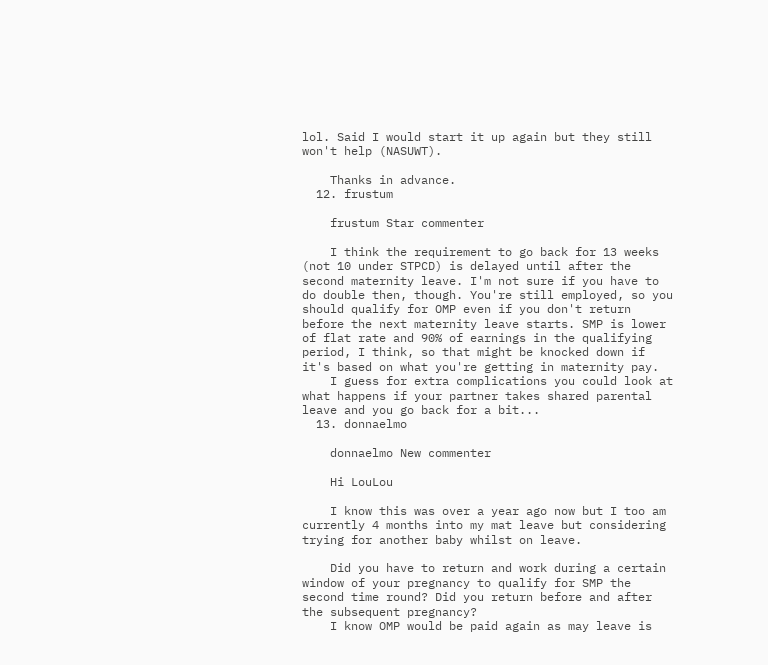lol. Said I would start it up again but they still won't help (NASUWT).

    Thanks in advance.
  12. frustum

    frustum Star commenter

    I think the requirement to go back for 13 weeks (not 10 under STPCD) is delayed until after the second maternity leave. I'm not sure if you have to do double then, though. You're still employed, so you should qualify for OMP even if you don't return before the next maternity leave starts. SMP is lower of flat rate and 90% of earnings in the qualifying period, I think, so that might be knocked down if it's based on what you're getting in maternity pay.
    I guess for extra complications you could look at what happens if your partner takes shared parental leave and you go back for a bit...
  13. donnaelmo

    donnaelmo New commenter

    Hi LouLou

    I know this was over a year ago now but I too am currently 4 months into my mat leave but considering trying for another baby whilst on leave.

    Did you have to return and work during a certain window of your pregnancy to qualify for SMP the second time round? Did you return before and after the subsequent pregnancy?
    I know OMP would be paid again as may leave is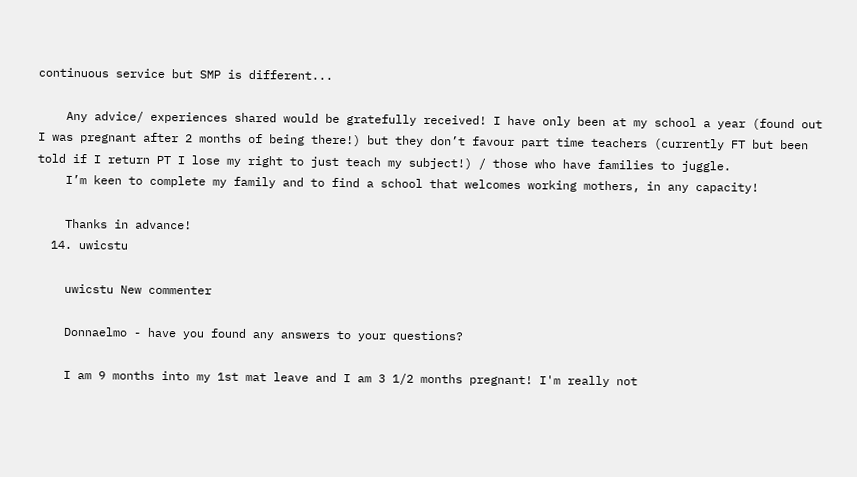continuous service but SMP is different...

    Any advice/ experiences shared would be gratefully received! I have only been at my school a year (found out I was pregnant after 2 months of being there!) but they don’t favour part time teachers (currently FT but been told if I return PT I lose my right to just teach my subject!) / those who have families to juggle.
    I’m keen to complete my family and to find a school that welcomes working mothers, in any capacity!

    Thanks in advance!
  14. uwicstu

    uwicstu New commenter

    Donnaelmo - have you found any answers to your questions?

    I am 9 months into my 1st mat leave and I am 3 1/2 months pregnant! I'm really not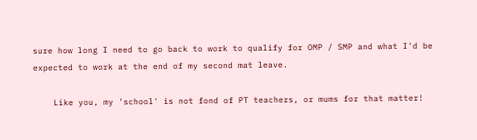sure how long I need to go back to work to qualify for OMP / SMP and what I'd be expected to work at the end of my second mat leave.

    Like you, my 'school' is not fond of PT teachers, or mums for that matter!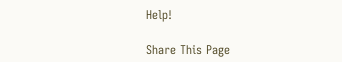Help!

Share This Page